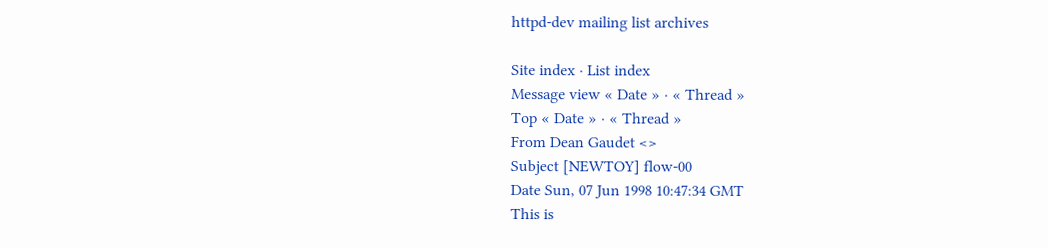httpd-dev mailing list archives

Site index · List index
Message view « Date » · « Thread »
Top « Date » · « Thread »
From Dean Gaudet <>
Subject [NEWTOY] flow-00
Date Sun, 07 Jun 1998 10:47:34 GMT
This is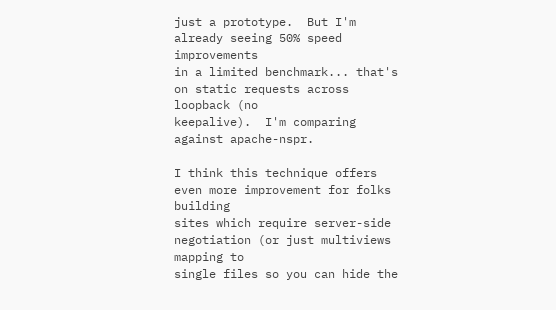just a prototype.  But I'm already seeing 50% speed improvements
in a limited benchmark... that's on static requests across loopback (no
keepalive).  I'm comparing against apache-nspr.

I think this technique offers even more improvement for folks building
sites which require server-side negotiation (or just multiviews mapping to
single files so you can hide the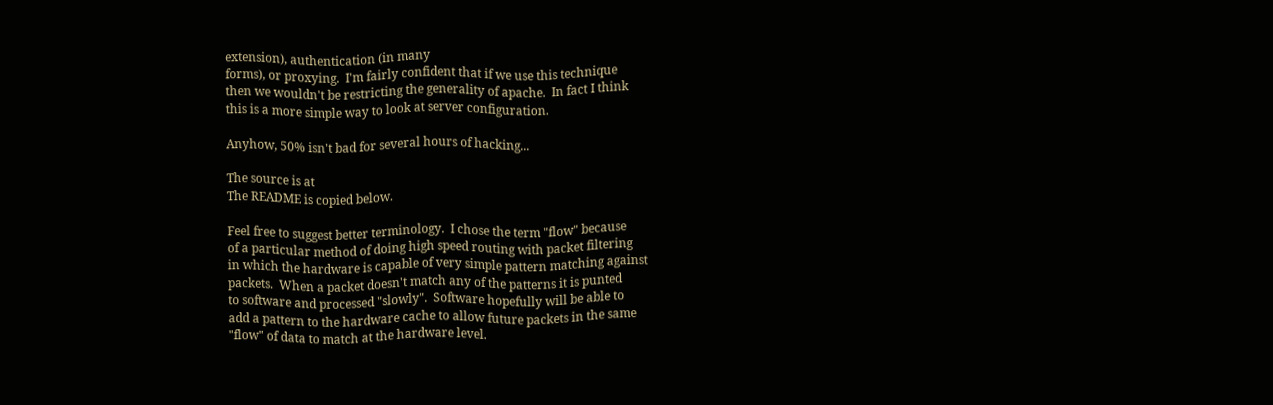extension), authentication (in many
forms), or proxying.  I'm fairly confident that if we use this technique
then we wouldn't be restricting the generality of apache.  In fact I think
this is a more simple way to look at server configuration.

Anyhow, 50% isn't bad for several hours of hacking...

The source is at
The README is copied below.

Feel free to suggest better terminology.  I chose the term "flow" because
of a particular method of doing high speed routing with packet filtering
in which the hardware is capable of very simple pattern matching against
packets.  When a packet doesn't match any of the patterns it is punted
to software and processed "slowly".  Software hopefully will be able to
add a pattern to the hardware cache to allow future packets in the same
"flow" of data to match at the hardware level.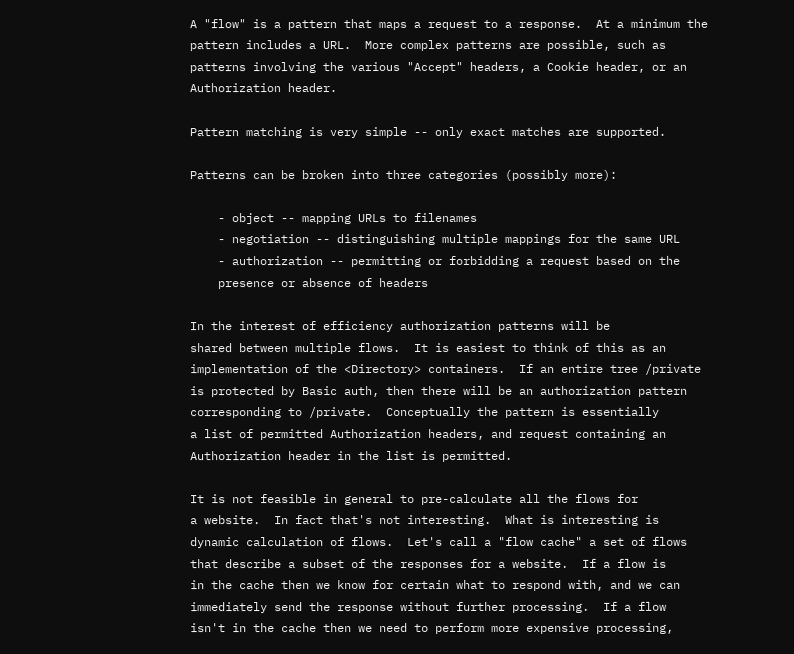A "flow" is a pattern that maps a request to a response.  At a minimum the
pattern includes a URL.  More complex patterns are possible, such as
patterns involving the various "Accept" headers, a Cookie header, or an
Authorization header.

Pattern matching is very simple -- only exact matches are supported.

Patterns can be broken into three categories (possibly more):

    - object -- mapping URLs to filenames
    - negotiation -- distinguishing multiple mappings for the same URL
    - authorization -- permitting or forbidding a request based on the
    presence or absence of headers

In the interest of efficiency authorization patterns will be
shared between multiple flows.  It is easiest to think of this as an
implementation of the <Directory> containers.  If an entire tree /private
is protected by Basic auth, then there will be an authorization pattern
corresponding to /private.  Conceptually the pattern is essentially
a list of permitted Authorization headers, and request containing an
Authorization header in the list is permitted.

It is not feasible in general to pre-calculate all the flows for
a website.  In fact that's not interesting.  What is interesting is
dynamic calculation of flows.  Let's call a "flow cache" a set of flows
that describe a subset of the responses for a website.  If a flow is
in the cache then we know for certain what to respond with, and we can
immediately send the response without further processing.  If a flow
isn't in the cache then we need to perform more expensive processing,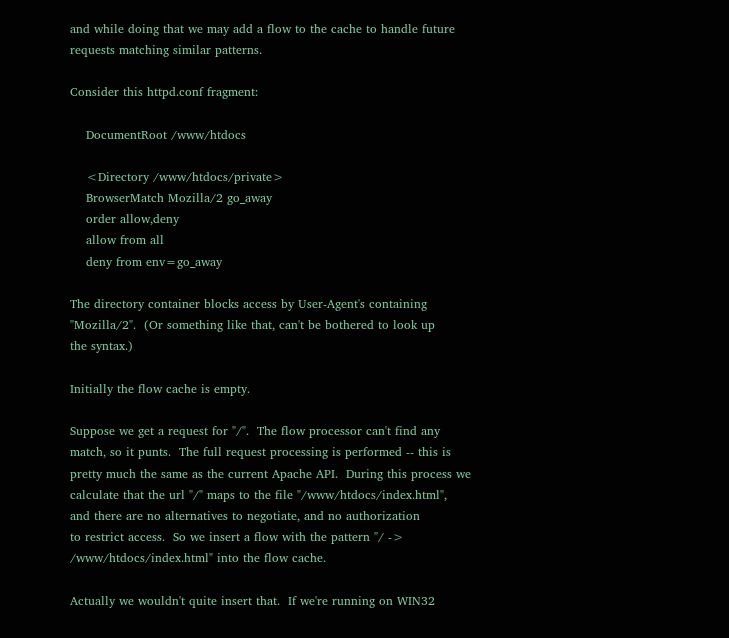and while doing that we may add a flow to the cache to handle future
requests matching similar patterns.

Consider this httpd.conf fragment:

    DocumentRoot /www/htdocs

    <Directory /www/htdocs/private>
    BrowserMatch Mozilla/2 go_away
    order allow,deny
    allow from all
    deny from env=go_away

The directory container blocks access by User-Agent's containing
"Mozilla/2".  (Or something like that, can't be bothered to look up
the syntax.)

Initially the flow cache is empty.

Suppose we get a request for "/".  The flow processor can't find any
match, so it punts.  The full request processing is performed -- this is
pretty much the same as the current Apache API.  During this process we
calculate that the url "/" maps to the file "/www/htdocs/index.html",
and there are no alternatives to negotiate, and no authorization
to restrict access.  So we insert a flow with the pattern "/ ->
/www/htdocs/index.html" into the flow cache.

Actually we wouldn't quite insert that.  If we're running on WIN32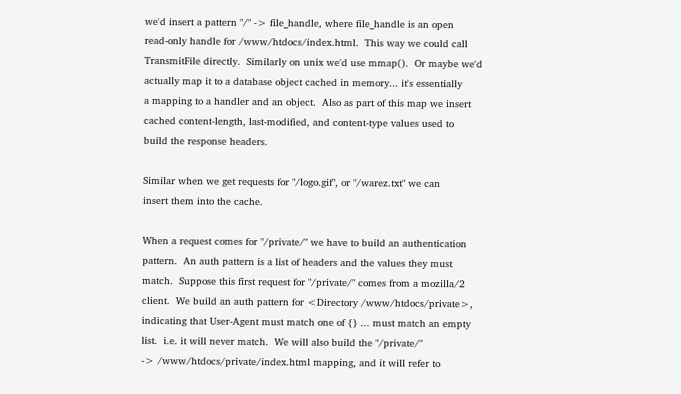we'd insert a pattern "/" -> file_handle, where file_handle is an open
read-only handle for /www/htdocs/index.html.  This way we could call
TransmitFile directly.  Similarly on unix we'd use mmap().  Or maybe we'd
actually map it to a database object cached in memory... it's essentially
a mapping to a handler and an object.  Also as part of this map we insert
cached content-length, last-modified, and content-type values used to
build the response headers.

Similar when we get requests for "/logo.gif", or "/warez.txt" we can
insert them into the cache.

When a request comes for "/private/" we have to build an authentication
pattern.  An auth pattern is a list of headers and the values they must
match.  Suppose this first request for "/private/" comes from a mozilla/2
client.  We build an auth pattern for <Directory /www/htdocs/private>,
indicating that User-Agent must match one of {} ... must match an empty
list.  i.e. it will never match.  We will also build the "/private/"
-> /www/htdocs/private/index.html mapping, and it will refer to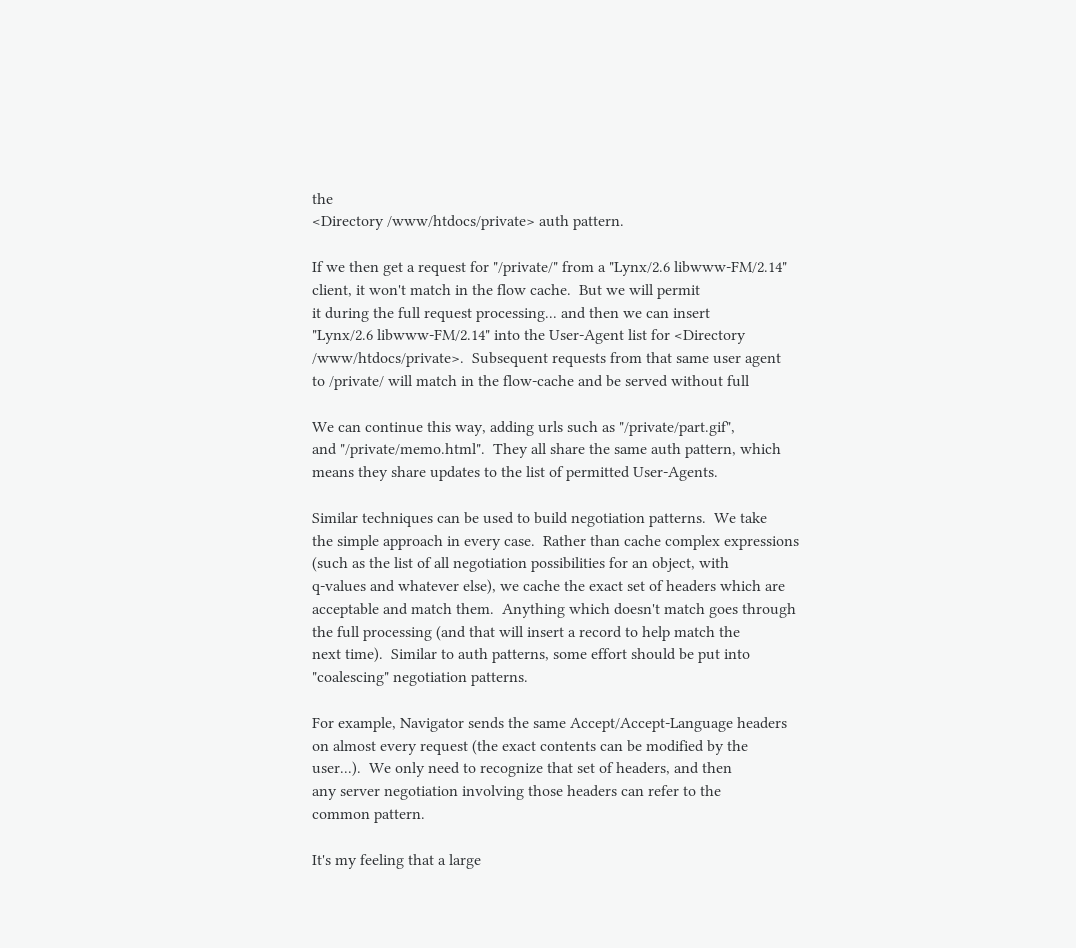the
<Directory /www/htdocs/private> auth pattern.

If we then get a request for "/private/" from a "Lynx/2.6 libwww-FM/2.14"
client, it won't match in the flow cache.  But we will permit
it during the full request processing... and then we can insert
"Lynx/2.6 libwww-FM/2.14" into the User-Agent list for <Directory
/www/htdocs/private>.  Subsequent requests from that same user agent
to /private/ will match in the flow-cache and be served without full

We can continue this way, adding urls such as "/private/part.gif",
and "/private/memo.html".  They all share the same auth pattern, which
means they share updates to the list of permitted User-Agents.

Similar techniques can be used to build negotiation patterns.  We take
the simple approach in every case.  Rather than cache complex expressions
(such as the list of all negotiation possibilities for an object, with
q-values and whatever else), we cache the exact set of headers which are
acceptable and match them.  Anything which doesn't match goes through
the full processing (and that will insert a record to help match the
next time).  Similar to auth patterns, some effort should be put into
"coalescing" negotiation patterns.

For example, Navigator sends the same Accept/Accept-Language headers
on almost every request (the exact contents can be modified by the
user...).  We only need to recognize that set of headers, and then
any server negotiation involving those headers can refer to the
common pattern.

It's my feeling that a large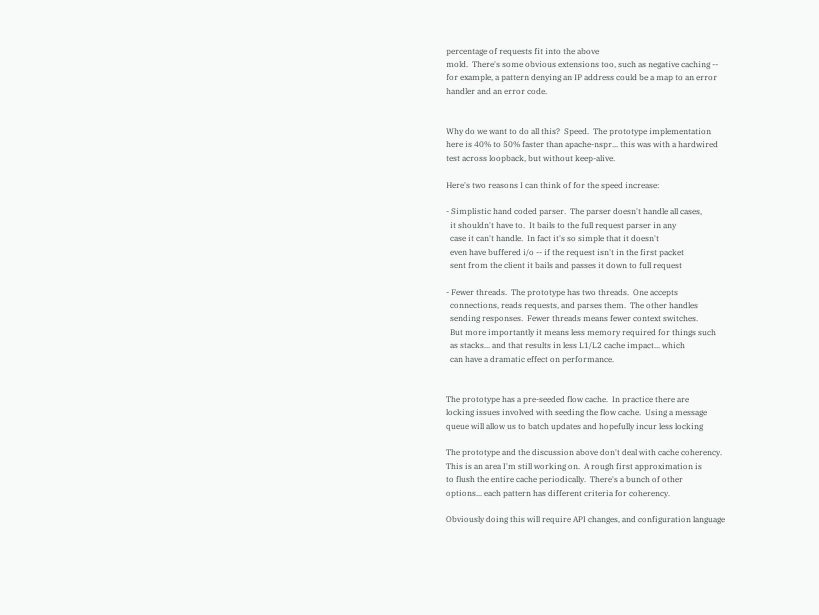percentage of requests fit into the above
mold.  There's some obvious extensions too, such as negative caching --
for example, a pattern denying an IP address could be a map to an error
handler and an error code.


Why do we want to do all this?  Speed.  The prototype implementation
here is 40% to 50% faster than apache-nspr... this was with a hardwired
test across loopback, but without keep-alive.

Here's two reasons I can think of for the speed increase:

- Simplistic hand coded parser.  The parser doesn't handle all cases,
  it shouldn't have to.  It bails to the full request parser in any
  case it can't handle.  In fact it's so simple that it doesn't
  even have buffered i/o -- if the request isn't in the first packet
  sent from the client it bails and passes it down to full request

- Fewer threads.  The prototype has two threads.  One accepts
  connections, reads requests, and parses them.  The other handles
  sending responses.  Fewer threads means fewer context switches.
  But more importantly it means less memory required for things such
  as stacks... and that results in less L1/L2 cache impact... which
  can have a dramatic effect on performance.


The prototype has a pre-seeded flow cache.  In practice there are
locking issues involved with seeding the flow cache.  Using a message
queue will allow us to batch updates and hopefully incur less locking

The prototype and the discussion above don't deal with cache coherency.
This is an area I'm still working on.  A rough first approximation is
to flush the entire cache periodically.  There's a bunch of other
options... each pattern has different criteria for coherency.

Obviously doing this will require API changes, and configuration language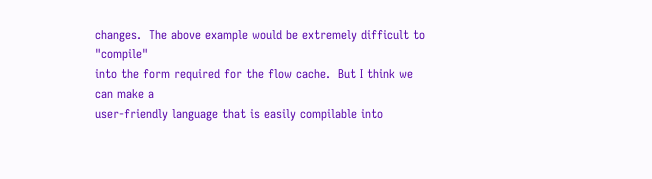changes.  The above example would be extremely difficult to "compile"
into the form required for the flow cache.  But I think we can make a
user-friendly language that is easily compilable into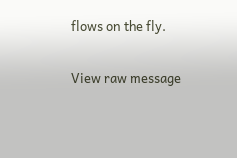flows on the fly.

View raw message